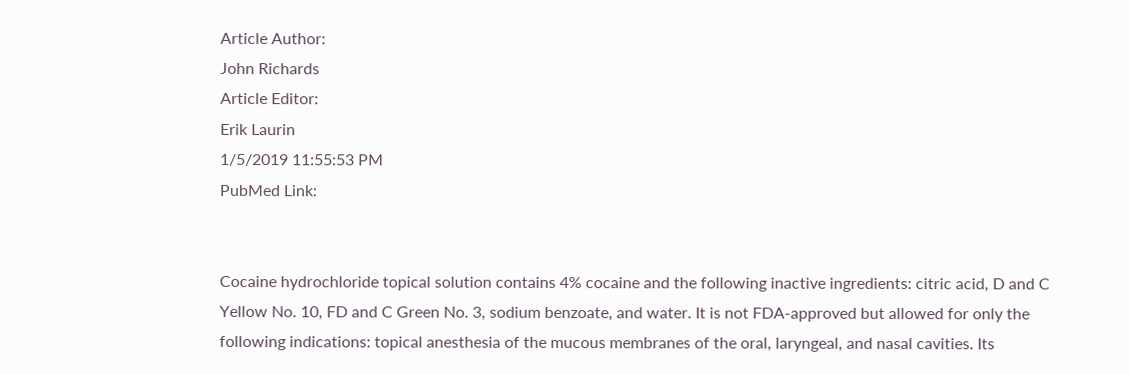Article Author:
John Richards
Article Editor:
Erik Laurin
1/5/2019 11:55:53 PM
PubMed Link:


Cocaine hydrochloride topical solution contains 4% cocaine and the following inactive ingredients: citric acid, D and C Yellow No. 10, FD and C Green No. 3, sodium benzoate, and water. It is not FDA-approved but allowed for only the following indications: topical anesthesia of the mucous membranes of the oral, laryngeal, and nasal cavities. Its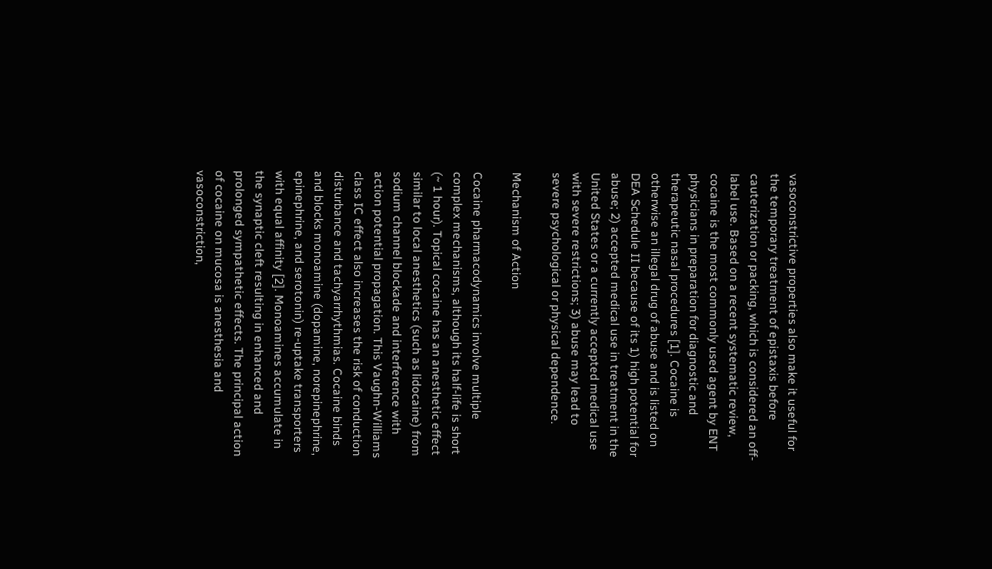vasoconstrictive properties also make it useful for the temporary treatment of epistaxis before cauterization or packing, which is considered an off-label use. Based on a recent systematic review, cocaine is the most commonly used agent by ENT physicians in preparation for diagnostic and therapeutic nasal procedures [1]. Cocaine is otherwise an illegal drug of abuse and is listed on DEA Schedule II because of its 1) high potential for abuse; 2) accepted medical use in treatment in the United States or a currently accepted medical use with severe restrictions; 3) abuse may lead to severe psychological or physical dependence.

Mechanism of Action

Cocaine pharmacodynamics involve multiple complex mechanisms, although its half-life is short (~ 1 hour). Topical cocaine has an anesthetic effect similar to local anesthetics (such as lidocaine) from sodium channel blockade and interference with action potential propagation. This Vaughn-Williams class IC effect also increases the risk of conduction disturbance and tachyarrhythmias. Cocaine binds and blocks monoamine (dopamine, norepinephrine, epinephrine, and serotonin) re-uptake transporters with equal affinity [2]. Monoamines accumulate in the synaptic cleft resulting in enhanced and prolonged sympathetic effects. The principal action of cocaine on mucosa is anesthesia and vasoconstriction,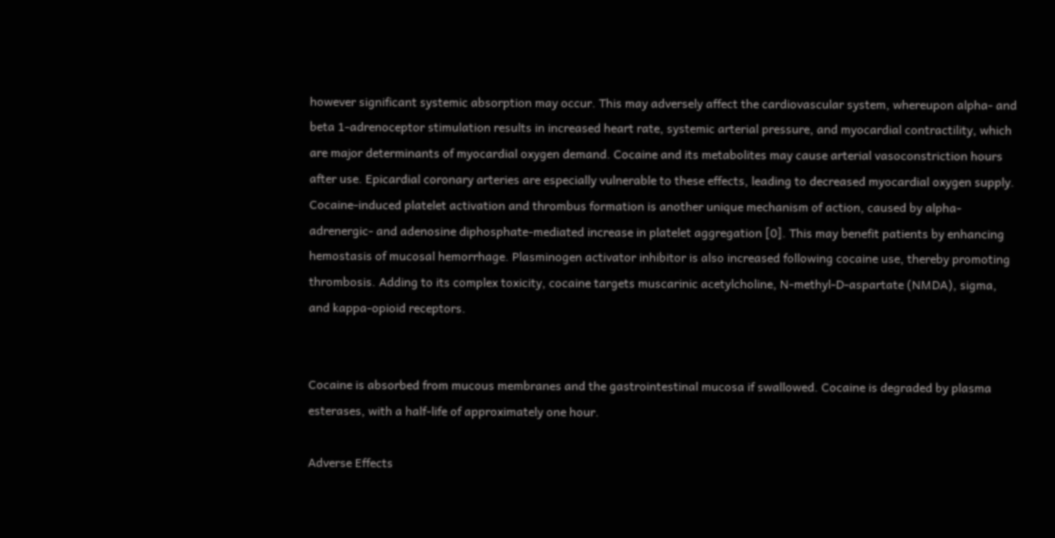however significant systemic absorption may occur. This may adversely affect the cardiovascular system, whereupon alpha- and beta 1-adrenoceptor stimulation results in increased heart rate, systemic arterial pressure, and myocardial contractility, which are major determinants of myocardial oxygen demand. Cocaine and its metabolites may cause arterial vasoconstriction hours after use. Epicardial coronary arteries are especially vulnerable to these effects, leading to decreased myocardial oxygen supply. Cocaine-induced platelet activation and thrombus formation is another unique mechanism of action, caused by alpha-adrenergic- and adenosine diphosphate-mediated increase in platelet aggregation [0]. This may benefit patients by enhancing hemostasis of mucosal hemorrhage. Plasminogen activator inhibitor is also increased following cocaine use, thereby promoting thrombosis. Adding to its complex toxicity, cocaine targets muscarinic acetylcholine, N-methyl-D-aspartate (NMDA), sigma, and kappa-opioid receptors.


Cocaine is absorbed from mucous membranes and the gastrointestinal mucosa if swallowed. Cocaine is degraded by plasma esterases, with a half-life of approximately one hour.

Adverse Effects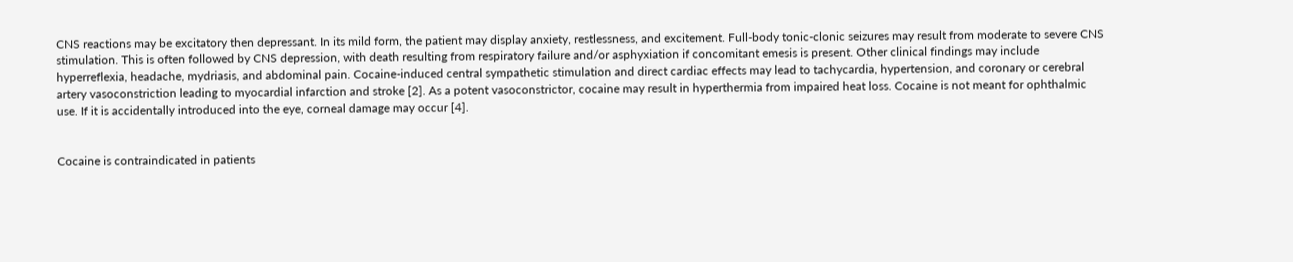CNS reactions may be excitatory then depressant. In its mild form, the patient may display anxiety, restlessness, and excitement. Full-body tonic-clonic seizures may result from moderate to severe CNS stimulation. This is often followed by CNS depression, with death resulting from respiratory failure and/or asphyxiation if concomitant emesis is present. Other clinical findings may include hyperreflexia, headache, mydriasis, and abdominal pain. Cocaine-induced central sympathetic stimulation and direct cardiac effects may lead to tachycardia, hypertension, and coronary or cerebral artery vasoconstriction leading to myocardial infarction and stroke [2]. As a potent vasoconstrictor, cocaine may result in hyperthermia from impaired heat loss. Cocaine is not meant for ophthalmic use. If it is accidentally introduced into the eye, corneal damage may occur [4].


Cocaine is contraindicated in patients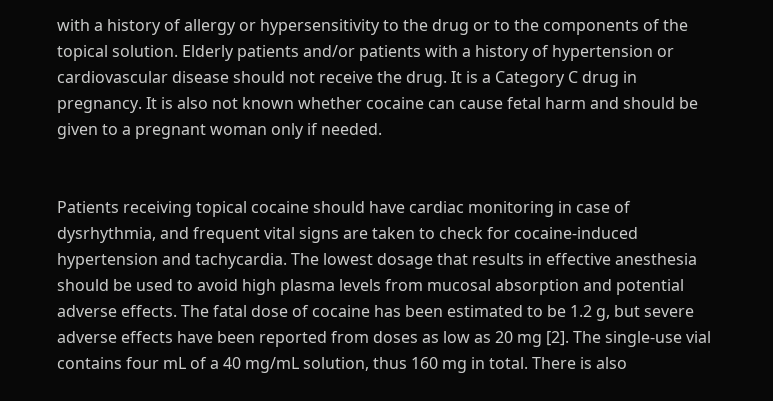with a history of allergy or hypersensitivity to the drug or to the components of the topical solution. Elderly patients and/or patients with a history of hypertension or cardiovascular disease should not receive the drug. It is a Category C drug in pregnancy. It is also not known whether cocaine can cause fetal harm and should be given to a pregnant woman only if needed.


Patients receiving topical cocaine should have cardiac monitoring in case of dysrhythmia, and frequent vital signs are taken to check for cocaine-induced hypertension and tachycardia. The lowest dosage that results in effective anesthesia should be used to avoid high plasma levels from mucosal absorption and potential adverse effects. The fatal dose of cocaine has been estimated to be 1.2 g, but severe adverse effects have been reported from doses as low as 20 mg [2]. The single-use vial contains four mL of a 40 mg/mL solution, thus 160 mg in total. There is also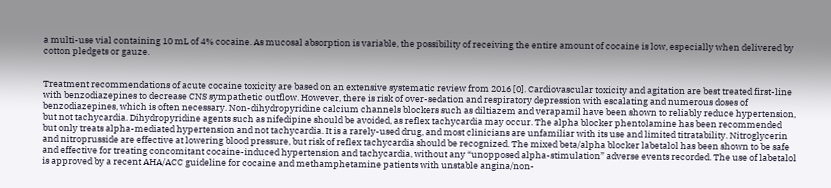a multi-use vial containing 10 mL of 4% cocaine. As mucosal absorption is variable, the possibility of receiving the entire amount of cocaine is low, especially when delivered by cotton pledgets or gauze.


Treatment recommendations of acute cocaine toxicity are based on an extensive systematic review from 2016 [0]. Cardiovascular toxicity and agitation are best treated first-line with benzodiazepines to decrease CNS sympathetic outflow. However, there is risk of over-sedation and respiratory depression with escalating and numerous doses of benzodiazepines, which is often necessary. Non-dihydropyridine calcium channels blockers such as diltiazem and verapamil have been shown to reliably reduce hypertension, but not tachycardia. Dihydropyridine agents such as nifedipine should be avoided, as reflex tachycardia may occur. The alpha blocker phentolamine has been recommended but only treats alpha-mediated hypertension and not tachycardia. It is a rarely-used drug, and most clinicians are unfamiliar with its use and limited titratability. Nitroglycerin and nitroprusside are effective at lowering blood pressure, but risk of reflex tachycardia should be recognized. The mixed beta/alpha blocker labetalol has been shown to be safe and effective for treating concomitant cocaine-induced hypertension and tachycardia, without any “unopposed alpha-stimulation” adverse events recorded. The use of labetalol is approved by a recent AHA/ACC guideline for cocaine and methamphetamine patients with unstable angina/non-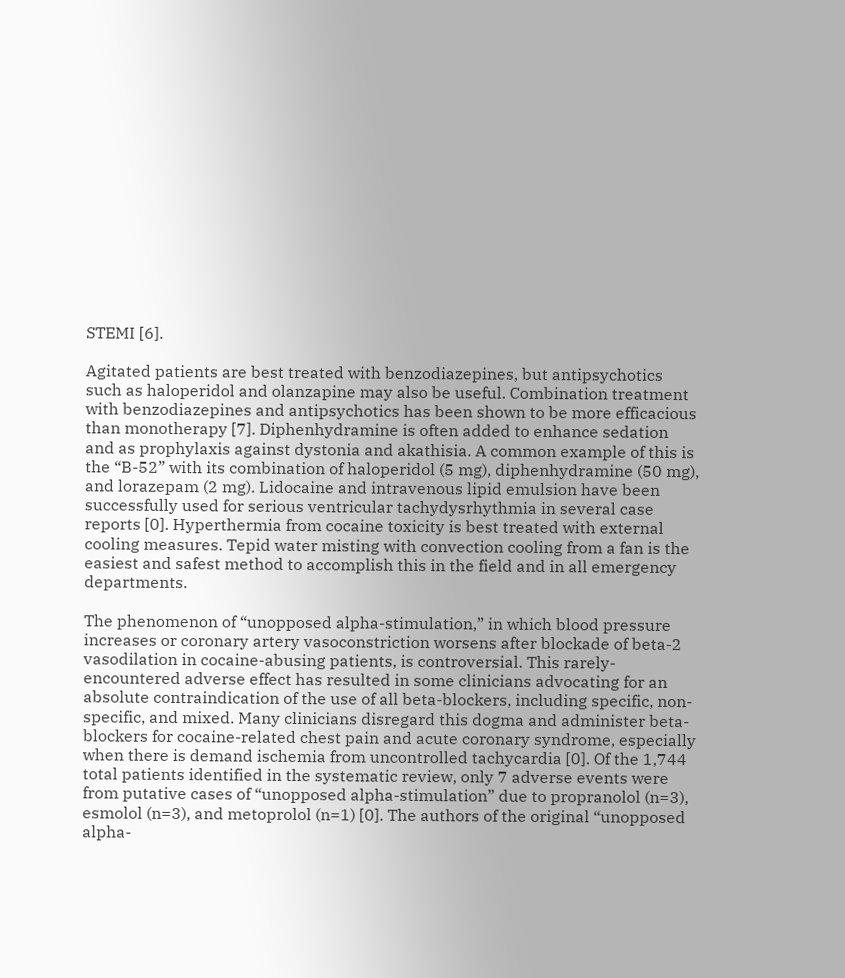STEMI [6].

Agitated patients are best treated with benzodiazepines, but antipsychotics such as haloperidol and olanzapine may also be useful. Combination treatment with benzodiazepines and antipsychotics has been shown to be more efficacious than monotherapy [7]. Diphenhydramine is often added to enhance sedation and as prophylaxis against dystonia and akathisia. A common example of this is the “B-52” with its combination of haloperidol (5 mg), diphenhydramine (50 mg), and lorazepam (2 mg). Lidocaine and intravenous lipid emulsion have been successfully used for serious ventricular tachydysrhythmia in several case reports [0]. Hyperthermia from cocaine toxicity is best treated with external cooling measures. Tepid water misting with convection cooling from a fan is the easiest and safest method to accomplish this in the field and in all emergency departments.

The phenomenon of “unopposed alpha-stimulation,” in which blood pressure increases or coronary artery vasoconstriction worsens after blockade of beta-2 vasodilation in cocaine-abusing patients, is controversial. This rarely-encountered adverse effect has resulted in some clinicians advocating for an absolute contraindication of the use of all beta-blockers, including specific, non-specific, and mixed. Many clinicians disregard this dogma and administer beta-blockers for cocaine-related chest pain and acute coronary syndrome, especially when there is demand ischemia from uncontrolled tachycardia [0]. Of the 1,744 total patients identified in the systematic review, only 7 adverse events were from putative cases of “unopposed alpha-stimulation” due to propranolol (n=3), esmolol (n=3), and metoprolol (n=1) [0]. The authors of the original “unopposed alpha-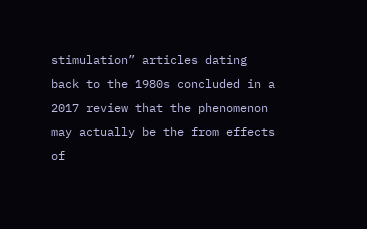stimulation” articles dating back to the 1980s concluded in a 2017 review that the phenomenon may actually be the from effects of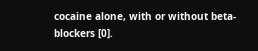cocaine alone, with or without beta-blockers [0].